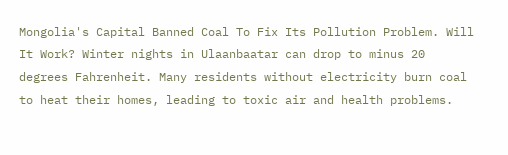Mongolia's Capital Banned Coal To Fix Its Pollution Problem. Will It Work? Winter nights in Ulaanbaatar can drop to minus 20 degrees Fahrenheit. Many residents without electricity burn coal to heat their homes, leading to toxic air and health problems.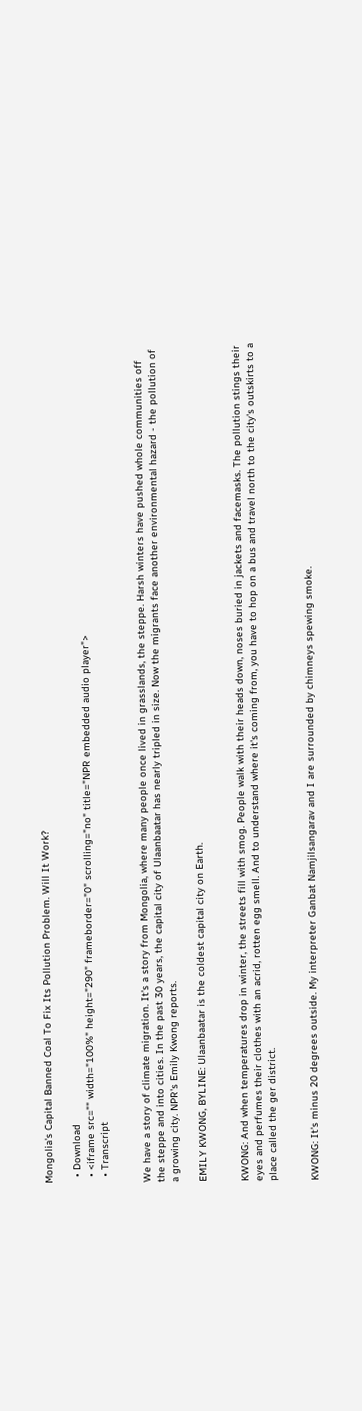Mongolia's Capital Banned Coal To Fix Its Pollution Problem. Will It Work?

  • Download
  • <iframe src="" width="100%" height="290" frameborder="0" scrolling="no" title="NPR embedded audio player">
  • Transcript


We have a story of climate migration. It's a story from Mongolia, where many people once lived in grasslands, the steppe. Harsh winters have pushed whole communities off the steppe and into cities. In the past 30 years, the capital city of Ulaanbaatar has nearly tripled in size. Now the migrants face another environmental hazard - the pollution of a growing city. NPR's Emily Kwong reports.

EMILY KWONG, BYLINE: Ulaanbaatar is the coldest capital city on Earth.


KWONG: And when temperatures drop in winter, the streets fill with smog. People walk with their heads down, noses buried in jackets and facemasks. The pollution stings their eyes and perfumes their clothes with an acrid, rotten egg smell. And to understand where it's coming from, you have to hop on a bus and travel north to the city's outskirts to a place called the ger district.


KWONG: It's minus 20 degrees outside. My interpreter Ganbat Namjilsangarav and I are surrounded by chimneys spewing smoke.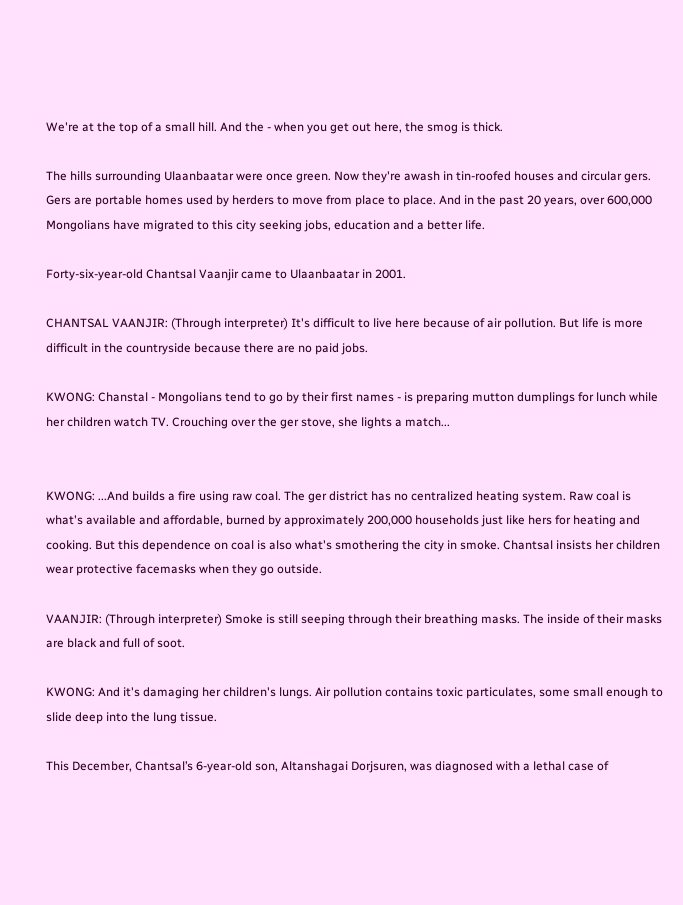We're at the top of a small hill. And the - when you get out here, the smog is thick.

The hills surrounding Ulaanbaatar were once green. Now they're awash in tin-roofed houses and circular gers. Gers are portable homes used by herders to move from place to place. And in the past 20 years, over 600,000 Mongolians have migrated to this city seeking jobs, education and a better life.

Forty-six-year-old Chantsal Vaanjir came to Ulaanbaatar in 2001.

CHANTSAL VAANJIR: (Through interpreter) It's difficult to live here because of air pollution. But life is more difficult in the countryside because there are no paid jobs.

KWONG: Chanstal - Mongolians tend to go by their first names - is preparing mutton dumplings for lunch while her children watch TV. Crouching over the ger stove, she lights a match...


KWONG: ...And builds a fire using raw coal. The ger district has no centralized heating system. Raw coal is what's available and affordable, burned by approximately 200,000 households just like hers for heating and cooking. But this dependence on coal is also what's smothering the city in smoke. Chantsal insists her children wear protective facemasks when they go outside.

VAANJIR: (Through interpreter) Smoke is still seeping through their breathing masks. The inside of their masks are black and full of soot.

KWONG: And it's damaging her children's lungs. Air pollution contains toxic particulates, some small enough to slide deep into the lung tissue.

This December, Chantsal’s 6-year-old son, Altanshagai Dorjsuren, was diagnosed with a lethal case of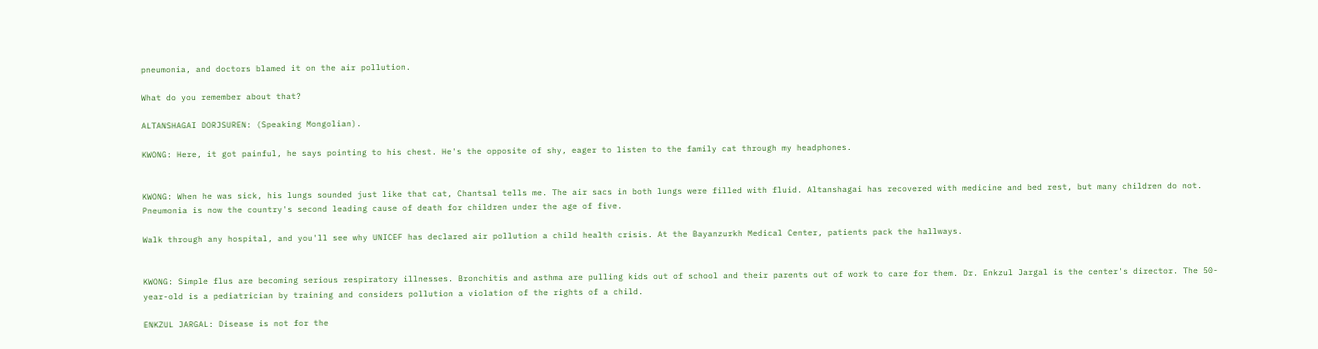pneumonia, and doctors blamed it on the air pollution.

What do you remember about that?

ALTANSHAGAI DORJSUREN: (Speaking Mongolian).

KWONG: Here, it got painful, he says pointing to his chest. He's the opposite of shy, eager to listen to the family cat through my headphones.


KWONG: When he was sick, his lungs sounded just like that cat, Chantsal tells me. The air sacs in both lungs were filled with fluid. Altanshagai has recovered with medicine and bed rest, but many children do not. Pneumonia is now the country's second leading cause of death for children under the age of five.

Walk through any hospital, and you'll see why UNICEF has declared air pollution a child health crisis. At the Bayanzurkh Medical Center, patients pack the hallways.


KWONG: Simple flus are becoming serious respiratory illnesses. Bronchitis and asthma are pulling kids out of school and their parents out of work to care for them. Dr. Enkzul Jargal is the center's director. The 50-year-old is a pediatrician by training and considers pollution a violation of the rights of a child.

ENKZUL JARGAL: Disease is not for the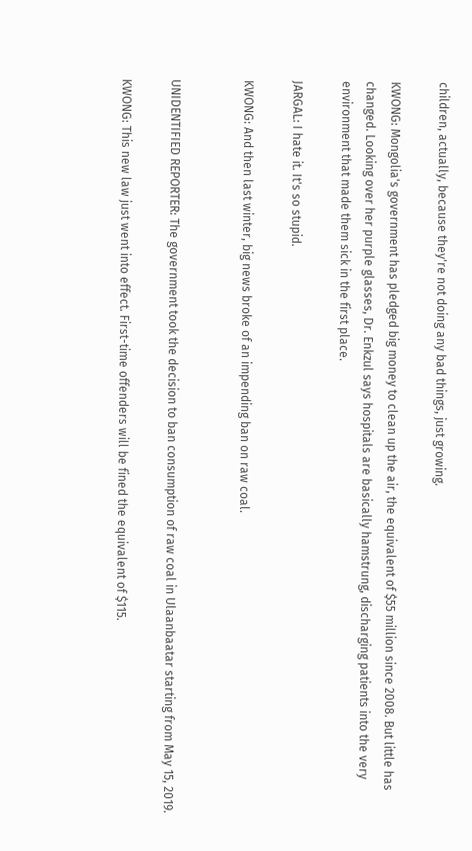children, actually, because they're not doing any bad things, just growing.

KWONG: Mongolia's government has pledged big money to clean up the air, the equivalent of $55 million since 2008. But little has changed. Looking over her purple glasses, Dr. Enkzul says hospitals are basically hamstrung, discharging patients into the very environment that made them sick in the first place.

JARGAL: I hate it. It's so stupid.

KWONG: And then last winter, big news broke of an impending ban on raw coal.


UNIDENTIFIED REPORTER: The government took the decision to ban consumption of raw coal in Ulaanbaatar starting from May 15, 2019.

KWONG: This new law just went into effect. First-time offenders will be fined the equivalent of $115.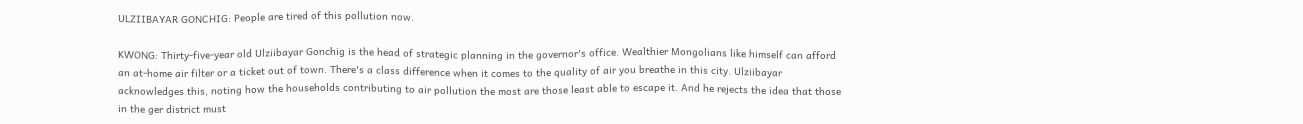ULZIIBAYAR GONCHIG: People are tired of this pollution now.

KWONG: Thirty-five-year old Ulziibayar Gonchig is the head of strategic planning in the governor's office. Wealthier Mongolians like himself can afford an at-home air filter or a ticket out of town. There's a class difference when it comes to the quality of air you breathe in this city. Ulziibayar acknowledges this, noting how the households contributing to air pollution the most are those least able to escape it. And he rejects the idea that those in the ger district must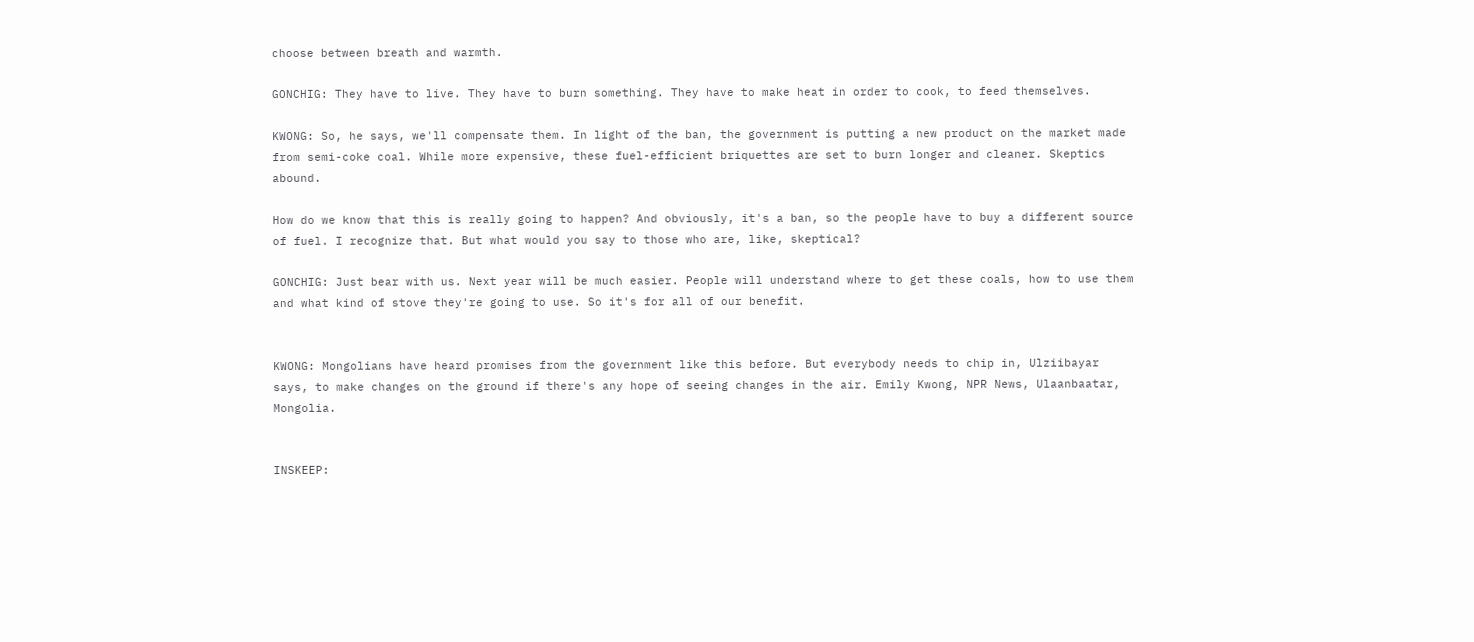choose between breath and warmth.

GONCHIG: They have to live. They have to burn something. They have to make heat in order to cook, to feed themselves.

KWONG: So, he says, we'll compensate them. In light of the ban, the government is putting a new product on the market made from semi-coke coal. While more expensive, these fuel-efficient briquettes are set to burn longer and cleaner. Skeptics abound.

How do we know that this is really going to happen? And obviously, it's a ban, so the people have to buy a different source of fuel. I recognize that. But what would you say to those who are, like, skeptical?

GONCHIG: Just bear with us. Next year will be much easier. People will understand where to get these coals, how to use them and what kind of stove they're going to use. So it's for all of our benefit.


KWONG: Mongolians have heard promises from the government like this before. But everybody needs to chip in, Ulziibayar says, to make changes on the ground if there's any hope of seeing changes in the air. Emily Kwong, NPR News, Ulaanbaatar, Mongolia.


INSKEEP: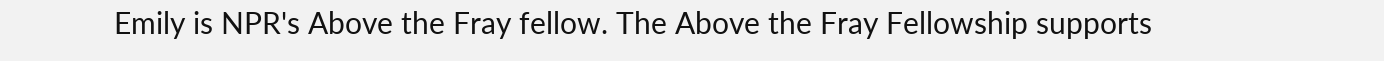Emily is NPR's Above the Fray fellow. The Above the Fray Fellowship supports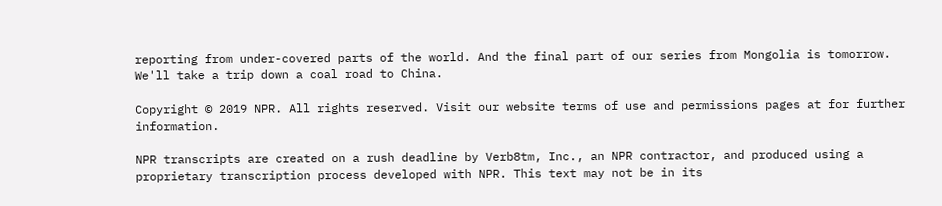reporting from under-covered parts of the world. And the final part of our series from Mongolia is tomorrow. We'll take a trip down a coal road to China.

Copyright © 2019 NPR. All rights reserved. Visit our website terms of use and permissions pages at for further information.

NPR transcripts are created on a rush deadline by Verb8tm, Inc., an NPR contractor, and produced using a proprietary transcription process developed with NPR. This text may not be in its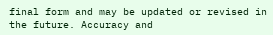final form and may be updated or revised in the future. Accuracy and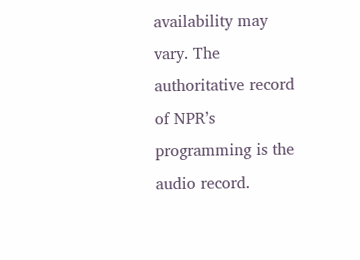availability may vary. The authoritative record of NPR’s programming is the audio record.